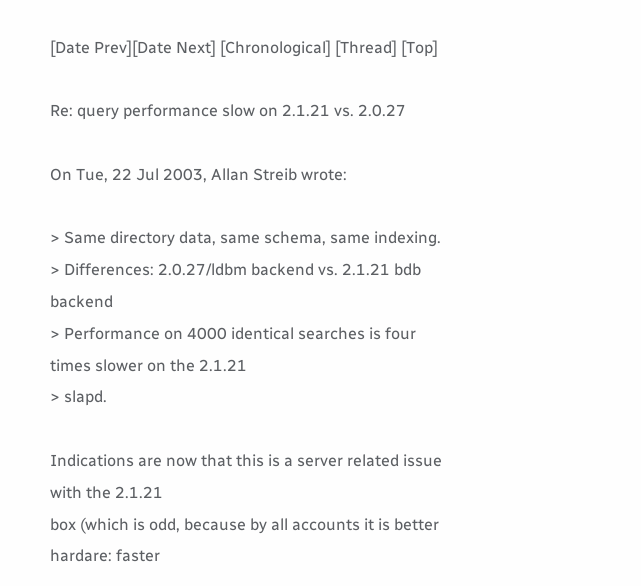[Date Prev][Date Next] [Chronological] [Thread] [Top]

Re: query performance slow on 2.1.21 vs. 2.0.27

On Tue, 22 Jul 2003, Allan Streib wrote:

> Same directory data, same schema, same indexing.
> Differences: 2.0.27/ldbm backend vs. 2.1.21 bdb backend
> Performance on 4000 identical searches is four times slower on the 2.1.21
> slapd.

Indications are now that this is a server related issue with the 2.1.21
box (which is odd, because by all accounts it is better hardare: faster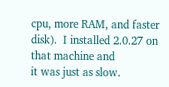cpu, more RAM, and faster disk).  I installed 2.0.27 on that machine and
it was just as slow.